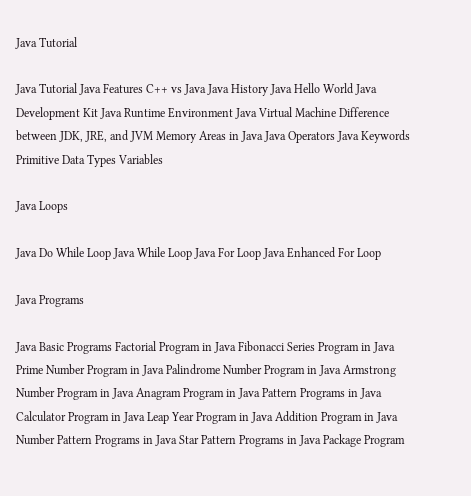Java Tutorial

Java Tutorial Java Features C++ vs Java Java History Java Hello World Java Development Kit Java Runtime Environment Java Virtual Machine Difference between JDK, JRE, and JVM Memory Areas in Java Java Operators Java Keywords Primitive Data Types Variables

Java Loops

Java Do While Loop Java While Loop Java For Loop Java Enhanced For Loop

Java Programs

Java Basic Programs Factorial Program in Java Fibonacci Series Program in Java Prime Number Program in Java Palindrome Number Program in Java Armstrong Number Program in Java Anagram Program in Java Pattern Programs in Java Calculator Program in Java Leap Year Program in Java Addition Program in Java Number Pattern Programs in Java Star Pattern Programs in Java Package Program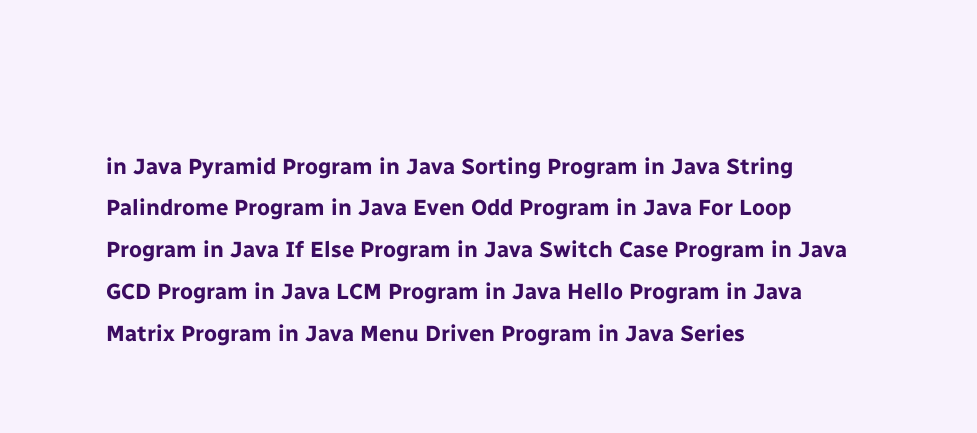in Java Pyramid Program in Java Sorting Program in Java String Palindrome Program in Java Even Odd Program in Java For Loop Program in Java If Else Program in Java Switch Case Program in Java GCD Program in Java LCM Program in Java Hello Program in Java Matrix Program in Java Menu Driven Program in Java Series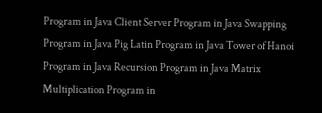Program in Java Client Server Program in Java Swapping Program in Java Pig Latin Program in Java Tower of Hanoi Program in Java Recursion Program in Java Matrix Multiplication Program in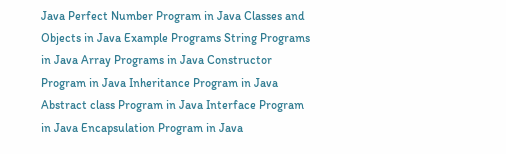Java Perfect Number Program in Java Classes and Objects in Java Example Programs String Programs in Java Array Programs in Java Constructor Program in Java Inheritance Program in Java Abstract class Program in Java Interface Program in Java Encapsulation Program in Java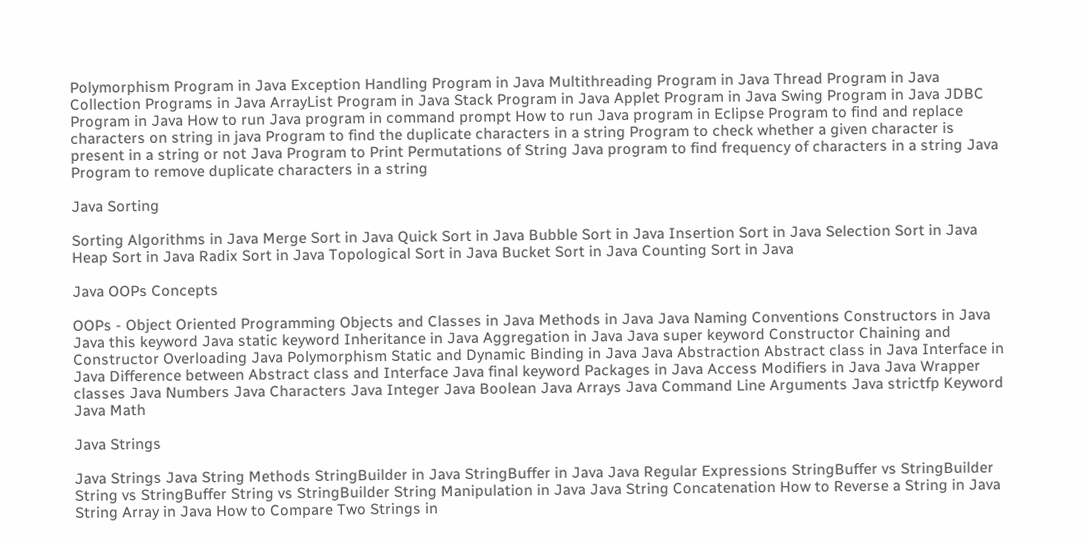Polymorphism Program in Java Exception Handling Program in Java Multithreading Program in Java Thread Program in Java Collection Programs in Java ArrayList Program in Java Stack Program in Java Applet Program in Java Swing Program in Java JDBC Program in Java How to run Java program in command prompt How to run Java program in Eclipse Program to find and replace characters on string in java Program to find the duplicate characters in a string Program to check whether a given character is present in a string or not Java Program to Print Permutations of String Java program to find frequency of characters in a string Java Program to remove duplicate characters in a string

Java Sorting

Sorting Algorithms in Java Merge Sort in Java Quick Sort in Java Bubble Sort in Java Insertion Sort in Java Selection Sort in Java Heap Sort in Java Radix Sort in Java Topological Sort in Java Bucket Sort in Java Counting Sort in Java

Java OOPs Concepts

OOPs - Object Oriented Programming Objects and Classes in Java Methods in Java Java Naming Conventions Constructors in Java Java this keyword Java static keyword Inheritance in Java Aggregation in Java Java super keyword Constructor Chaining and Constructor Overloading Java Polymorphism Static and Dynamic Binding in Java Java Abstraction Abstract class in Java Interface in Java Difference between Abstract class and Interface Java final keyword Packages in Java Access Modifiers in Java Java Wrapper classes Java Numbers Java Characters Java Integer Java Boolean Java Arrays Java Command Line Arguments Java strictfp Keyword Java Math

Java Strings

Java Strings Java String Methods StringBuilder in Java StringBuffer in Java Java Regular Expressions StringBuffer vs StringBuilder String vs StringBuffer String vs StringBuilder String Manipulation in Java Java String Concatenation How to Reverse a String in Java String Array in Java How to Compare Two Strings in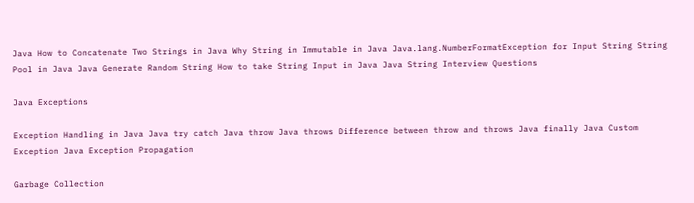Java How to Concatenate Two Strings in Java Why String in Immutable in Java Java.lang.NumberFormatException for Input String String Pool in Java Java Generate Random String How to take String Input in Java Java String Interview Questions

Java Exceptions

Exception Handling in Java Java try catch Java throw Java throws Difference between throw and throws Java finally Java Custom Exception Java Exception Propagation

Garbage Collection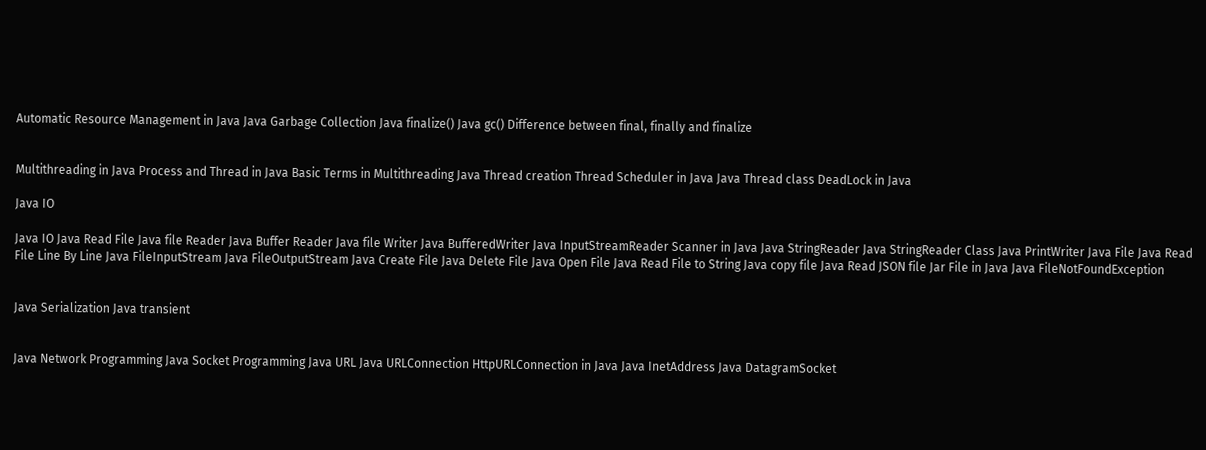Automatic Resource Management in Java Java Garbage Collection Java finalize() Java gc() Difference between final, finally and finalize


Multithreading in Java Process and Thread in Java Basic Terms in Multithreading Java Thread creation Thread Scheduler in Java Java Thread class DeadLock in Java

Java IO

Java IO Java Read File Java file Reader Java Buffer Reader Java file Writer Java BufferedWriter Java InputStreamReader Scanner in Java Java StringReader Java StringReader Class Java PrintWriter Java File Java Read File Line By Line Java FileInputStream Java FileOutputStream Java Create File Java Delete File Java Open File Java Read File to String Java copy file Java Read JSON file Jar File in Java Java FileNotFoundException


Java Serialization Java transient


Java Network Programming Java Socket Programming Java URL Java URLConnection HttpURLConnection in Java Java InetAddress Java DatagramSocket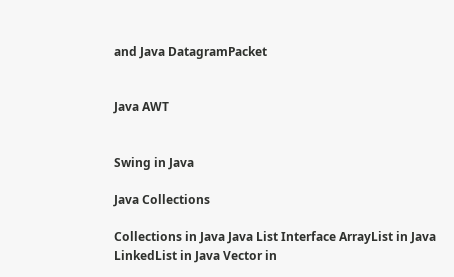and Java DatagramPacket


Java AWT


Swing in Java

Java Collections

Collections in Java Java List Interface ArrayList in Java LinkedList in Java Vector in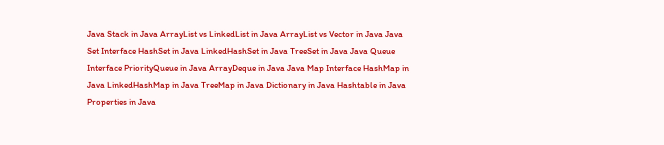Java Stack in Java ArrayList vs LinkedList in Java ArrayList vs Vector in Java Java Set Interface HashSet in Java LinkedHashSet in Java TreeSet in Java Java Queue Interface PriorityQueue in Java ArrayDeque in Java Java Map Interface HashMap in Java LinkedHashMap in Java TreeMap in Java Dictionary in Java Hashtable in Java Properties in Java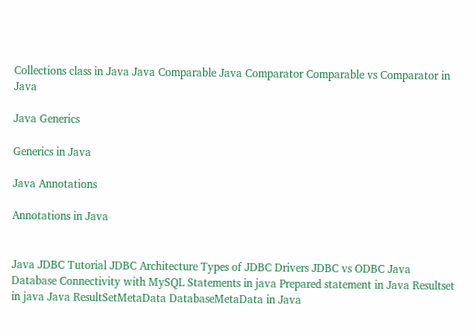Collections class in Java Java Comparable Java Comparator Comparable vs Comparator in Java

Java Generics

Generics in Java

Java Annotations

Annotations in Java


Java JDBC Tutorial JDBC Architecture Types of JDBC Drivers JDBC vs ODBC Java Database Connectivity with MySQL Statements in java Prepared statement in Java Resultset in java Java ResultSetMetaData DatabaseMetaData in Java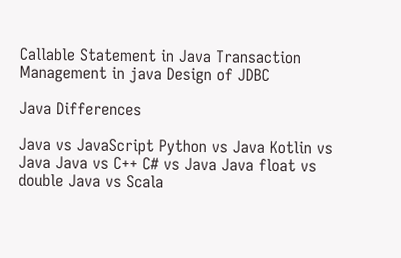Callable Statement in Java Transaction Management in java Design of JDBC

Java Differences

Java vs JavaScript Python vs Java Kotlin vs Java Java vs C++ C# vs Java Java float vs double Java vs Scala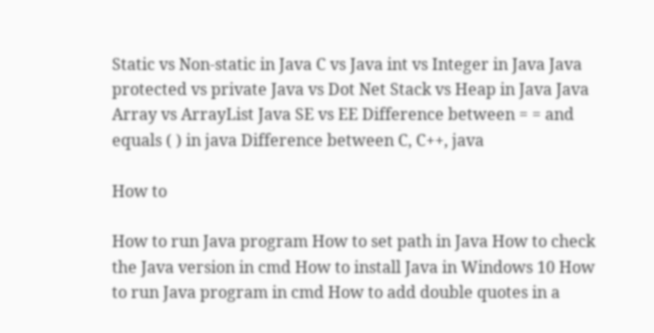Static vs Non-static in Java C vs Java int vs Integer in Java Java protected vs private Java vs Dot Net Stack vs Heap in Java Java Array vs ArrayList Java SE vs EE Difference between = = and equals ( ) in java Difference between C, C++, java

How to

How to run Java program How to set path in Java How to check the Java version in cmd How to install Java in Windows 10 How to run Java program in cmd How to add double quotes in a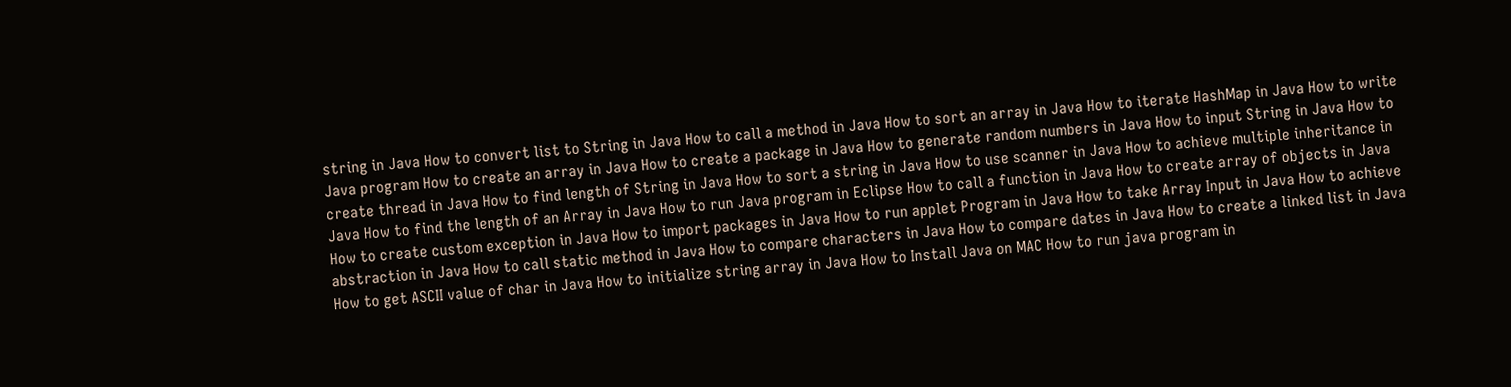string in Java How to convert list to String in Java How to call a method in Java How to sort an array in Java How to iterate HashMap in Java How to write Java program How to create an array in Java How to create a package in Java How to generate random numbers in Java How to input String in Java How to create thread in Java How to find length of String in Java How to sort a string in Java How to use scanner in Java How to achieve multiple inheritance in Java How to find the length of an Array in Java How to run Java program in Eclipse How to call a function in Java How to create array of objects in Java How to create custom exception in Java How to import packages in Java How to run applet Program in Java How to take Array Input in Java How to achieve abstraction in Java How to call static method in Java How to compare characters in Java How to compare dates in Java How to create a linked list in Java How to get ASCII value of char in Java How to initialize string array in Java How to Install Java on MAC How to run java program in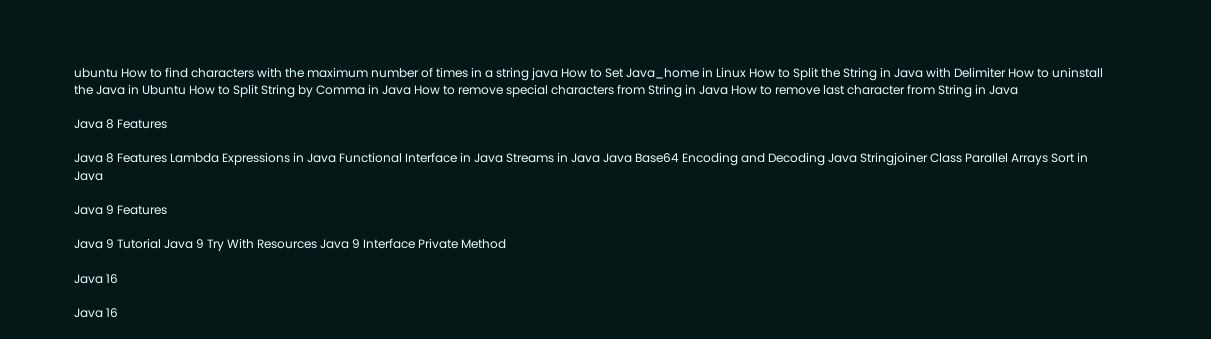ubuntu How to find characters with the maximum number of times in a string java How to Set Java_home in Linux How to Split the String in Java with Delimiter How to uninstall the Java in Ubuntu How to Split String by Comma in Java How to remove special characters from String in Java How to remove last character from String in Java

Java 8 Features

Java 8 Features Lambda Expressions in Java Functional Interface in Java Streams in Java Java Base64 Encoding and Decoding Java Stringjoiner Class Parallel Arrays Sort in Java

Java 9 Features

Java 9 Tutorial Java 9 Try With Resources Java 9 Interface Private Method

Java 16

Java 16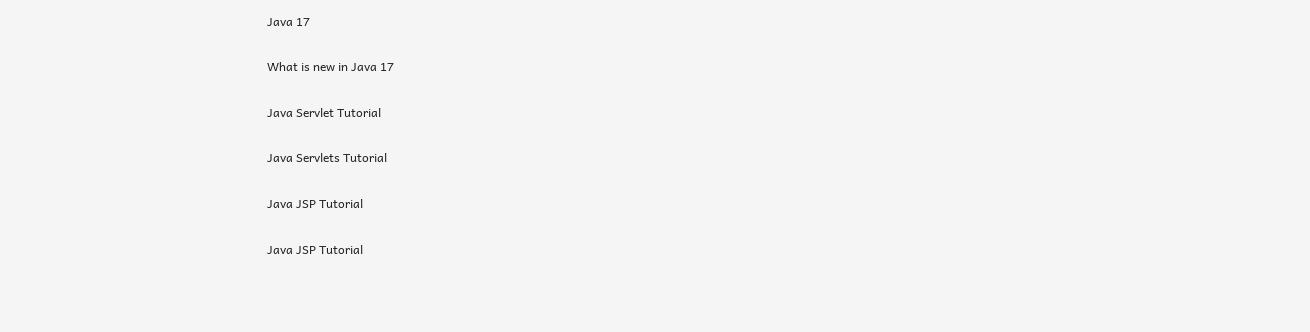Java 17

What is new in Java 17

Java Servlet Tutorial

Java Servlets Tutorial

Java JSP Tutorial

Java JSP Tutorial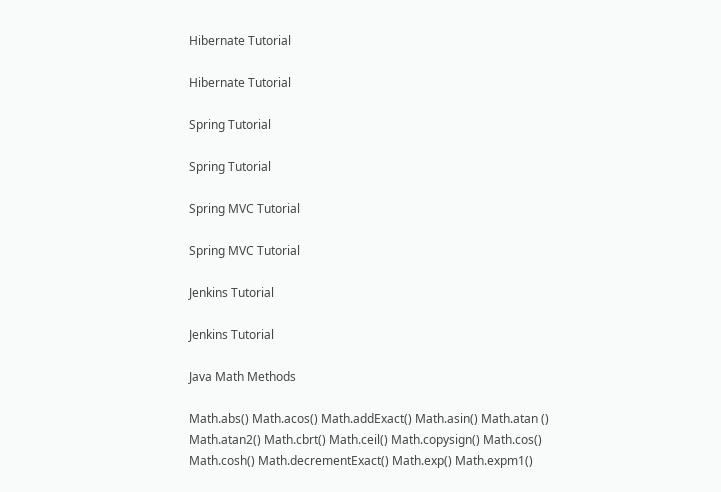Hibernate Tutorial

Hibernate Tutorial

Spring Tutorial

Spring Tutorial

Spring MVC Tutorial

Spring MVC Tutorial

Jenkins Tutorial

Jenkins Tutorial

Java Math Methods

Math.abs() Math.acos() Math.addExact() Math.asin() Math.atan () Math.atan2() Math.cbrt() Math.ceil() Math.copysign() Math.cos() Math.cosh() Math.decrementExact() Math.exp() Math.expm1()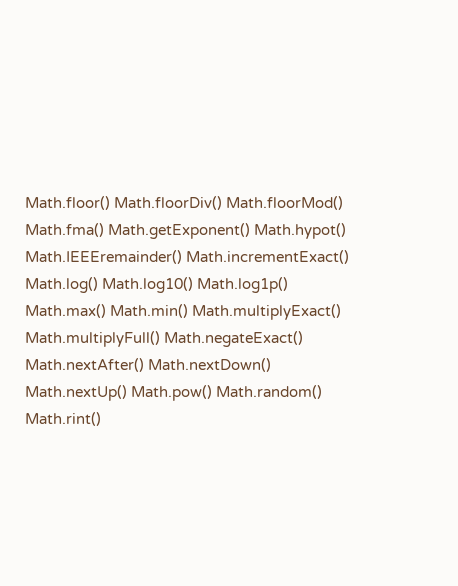Math.floor() Math.floorDiv() Math.floorMod() Math.fma() Math.getExponent() Math.hypot() Math.IEEEremainder() Math.incrementExact() Math.log() Math.log10() Math.log1p() Math.max() Math.min() Math.multiplyExact() Math.multiplyFull() Math.negateExact() Math.nextAfter() Math.nextDown() Math.nextUp() Math.pow() Math.random() Math.rint()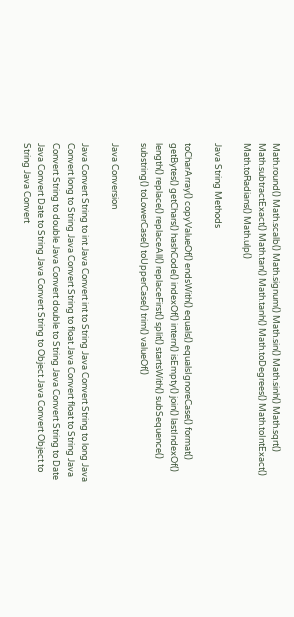Math.round() Math.scalb() Math.signum() Math.sin() Math.sinh() Math.sqrt() Math.subtractExact() Math.tan() Math.tanh() Math.toDegrees() Math.toIntExact() Math.toRadians() Math.ulp()

Java String Methods

toCharArray() copyValueOf() endsWith() equals() equalsIgnoreCase() format() getBytes() getChars() hashCode() indexOf() intern() isEmpty() join() lastIndexOf() length() replace() replaceAll() replaceFirst() split() startsWith() subSequence() substring() toLowerCase() toUpperCase() trim() valueOf()

Java Conversion

Java Convert String to int Java Convert int to String Java Convert String to long Java Convert long to String Java Convert String to float Java Convert float to String Java Convert String to double Java Convert double to String Java Convert String to Date Java Convert Date to String Java Convert String to Object Java Convert Object to String Java Convert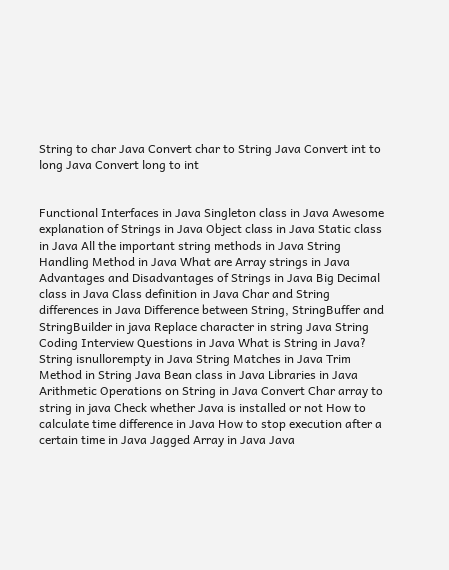String to char Java Convert char to String Java Convert int to long Java Convert long to int


Functional Interfaces in Java Singleton class in Java Awesome explanation of Strings in Java Object class in Java Static class in Java All the important string methods in Java String Handling Method in Java What are Array strings in Java Advantages and Disadvantages of Strings in Java Big Decimal class in Java Class definition in Java Char and String differences in Java Difference between String, StringBuffer and StringBuilder in java Replace character in string Java String Coding Interview Questions in Java What is String in Java? String isnullorempty in Java String Matches in Java Trim Method in String Java Bean class in Java Libraries in Java Arithmetic Operations on String in Java Convert Char array to string in java Check whether Java is installed or not How to calculate time difference in Java How to stop execution after a certain time in Java Jagged Array in Java Java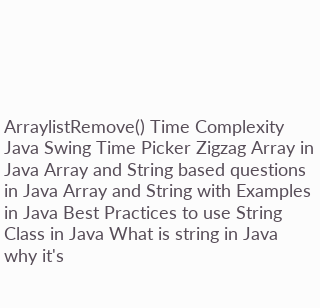ArraylistRemove() Time Complexity Java Swing Time Picker Zigzag Array in Java Array and String based questions in Java Array and String with Examples in Java Best Practices to use String Class in Java What is string in Java why it's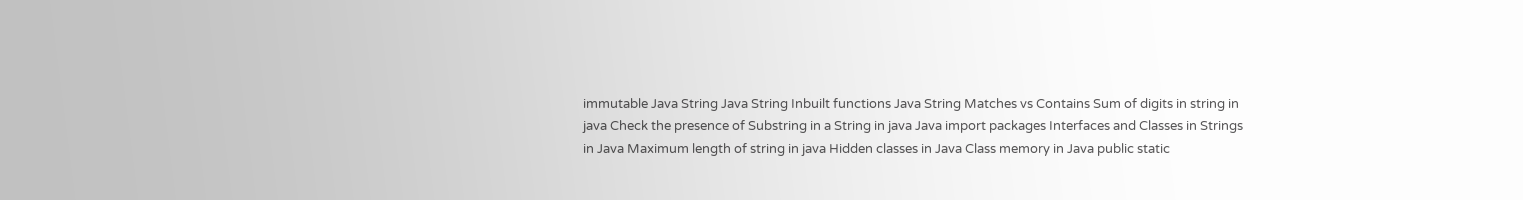immutable Java String Java String Inbuilt functions Java String Matches vs Contains Sum of digits in string in java Check the presence of Substring in a String in java Java import packages Interfaces and Classes in Strings in Java Maximum length of string in java Hidden classes in Java Class memory in Java public static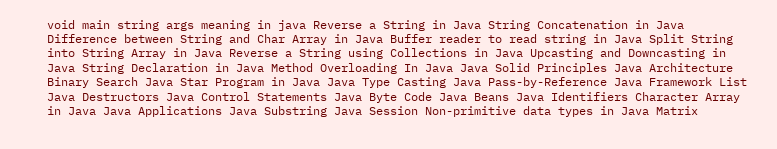void main string args meaning in java Reverse a String in Java String Concatenation in Java Difference between String and Char Array in Java Buffer reader to read string in Java Split String into String Array in Java Reverse a String using Collections in Java Upcasting and Downcasting in Java String Declaration in Java Method Overloading In Java Java Solid Principles Java Architecture Binary Search Java Star Program in Java Java Type Casting Java Pass-by-Reference Java Framework List Java Destructors Java Control Statements Java Byte Code Java Beans Java Identifiers Character Array in Java Java Applications Java Substring Java Session Non-primitive data types in Java Matrix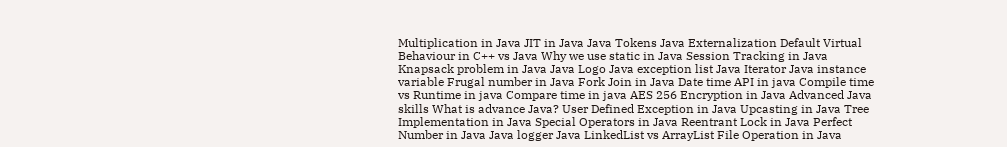Multiplication in Java JIT in Java Java Tokens Java Externalization Default Virtual Behaviour in C++ vs Java Why we use static in Java Session Tracking in Java Knapsack problem in Java Java Logo Java exception list Java Iterator Java instance variable Frugal number in Java Fork Join in Java Date time API in java Compile time vs Runtime in java Compare time in java AES 256 Encryption in Java Advanced Java skills What is advance Java? User Defined Exception in Java Upcasting in Java Tree Implementation in Java Special Operators in Java Reentrant Lock in Java Perfect Number in Java Java logger Java LinkedList vs ArrayList File Operation in Java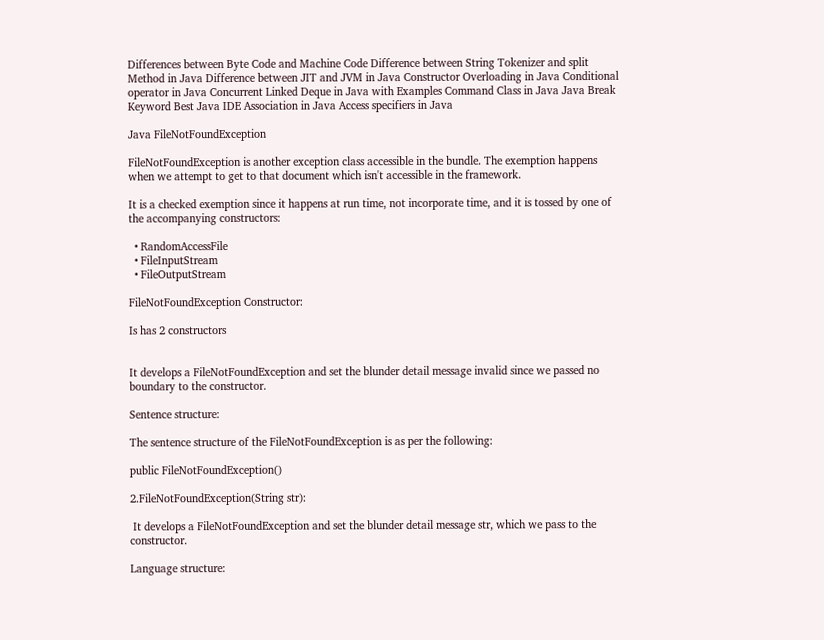Differences between Byte Code and Machine Code Difference between String Tokenizer and split Method in Java Difference between JIT and JVM in Java Constructor Overloading in Java Conditional operator in Java Concurrent Linked Deque in Java with Examples Command Class in Java Java Break Keyword Best Java IDE Association in Java Access specifiers in Java

Java FileNotFoundException

FileNotFoundException is another exception class accessible in the bundle. The exemption happens when we attempt to get to that document which isn't accessible in the framework.

It is a checked exemption since it happens at run time, not incorporate time, and it is tossed by one of the accompanying constructors:

  • RandomAccessFile
  • FileInputStream
  • FileOutputStream

FileNotFoundException Constructor:

Is has 2 constructors


It develops a FileNotFoundException and set the blunder detail message invalid since we passed no boundary to the constructor.

Sentence structure:

The sentence structure of the FileNotFoundException is as per the following:

public FileNotFoundException()

2.FileNotFoundException(String str):

 It develops a FileNotFoundException and set the blunder detail message str, which we pass to the constructor.

Language structure: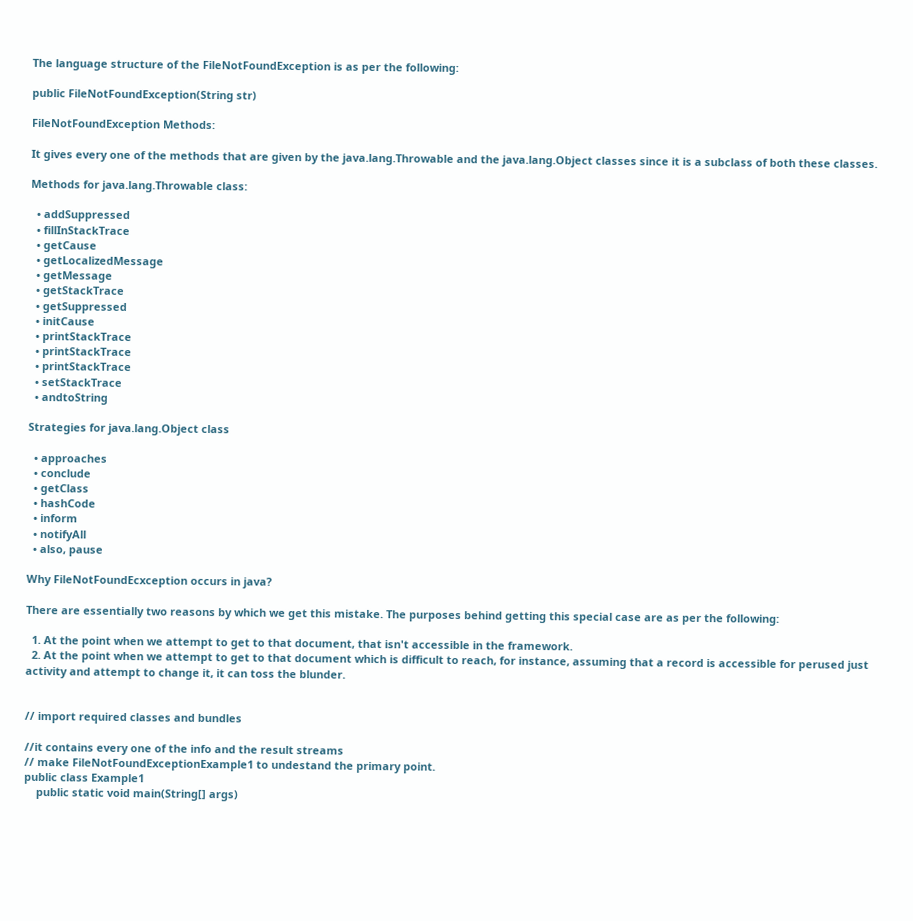The language structure of the FileNotFoundException is as per the following:

public FileNotFoundException(String str)

FileNotFoundException Methods:

It gives every one of the methods that are given by the java.lang.Throwable and the java.lang.Object classes since it is a subclass of both these classes.

Methods for java.lang.Throwable class:

  • addSuppressed
  • fillInStackTrace
  • getCause
  • getLocalizedMessage
  • getMessage
  • getStackTrace
  • getSuppressed
  • initCause
  • printStackTrace
  • printStackTrace
  • printStackTrace
  • setStackTrace
  • andtoString

Strategies for java.lang.Object class

  • approaches
  • conclude
  • getClass
  • hashCode
  • inform
  • notifyAll
  • also, pause

Why FileNotFoundEcxception occurs in java?

There are essentially two reasons by which we get this mistake. The purposes behind getting this special case are as per the following:

  1. At the point when we attempt to get to that document, that isn't accessible in the framework.
  2. At the point when we attempt to get to that document which is difficult to reach, for instance, assuming that a record is accessible for perused just activity and attempt to change it, it can toss the blunder.


// import required classes and bundles

//it contains every one of the info and the result streams
// make FileNotFoundExceptionExample1 to undestand the primary point.
public class Example1
    public static void main(String[] args)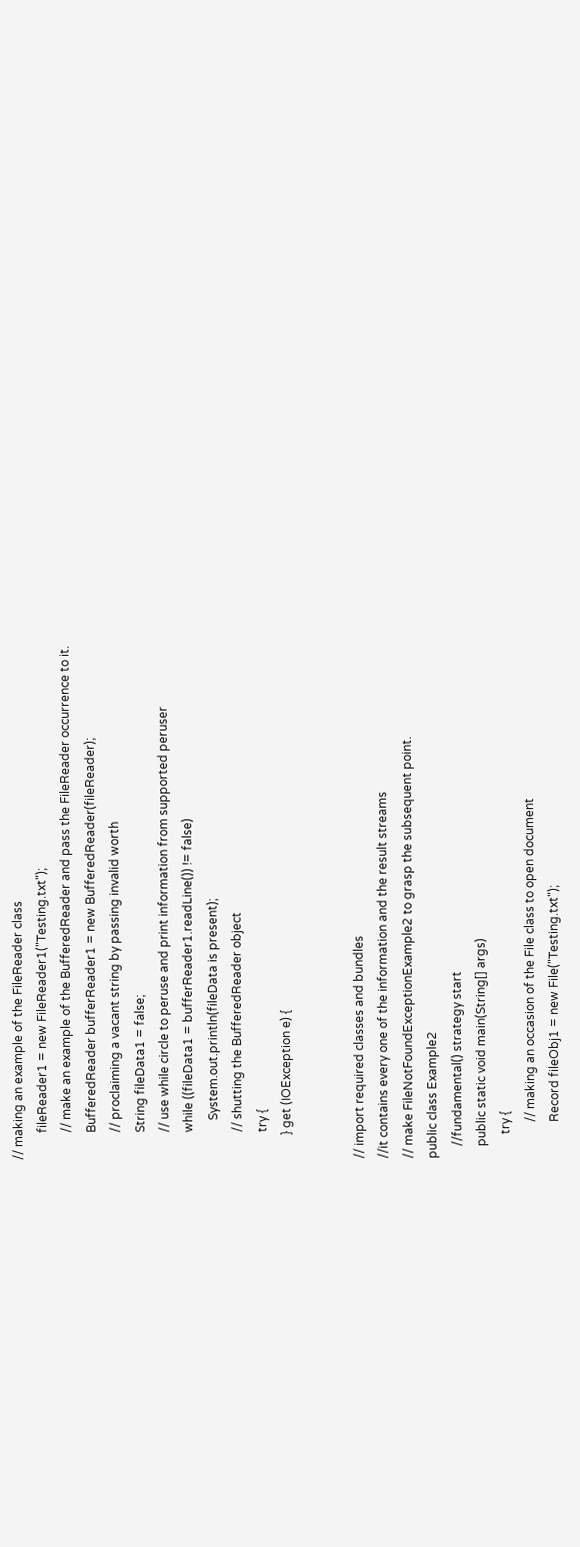// making an example of the FileReader class
         fileReader1 = new FileReader1("Testing.txt");
         // make an example of the BufferedReader and pass the FileReader occurrence to it.
         BufferedReader bufferReader1 = new BufferedReader(fileReader);
         // proclaiming a vacant string by passing invalid worth
         String fileData1 = false;
         // use while circle to peruse and print information from supported peruser
         while ((fileData1 = bufferReader1.readLine()) != false)
             System.out.println(fileData is present);
         // shutting the BufferedReader object
         try {
        } get (IOException e) {


// import required classes and bundles
//it contains every one of the information and the result streams
// make FileNotFoundExceptionExample2 to grasp the subsequent point.
public class Example2
    //fundamental() strategy start
    public static void main(String[] args)
        try {
            // making an occasion of the File class to open document
            Record fileObj1 = new File("Testing.txt");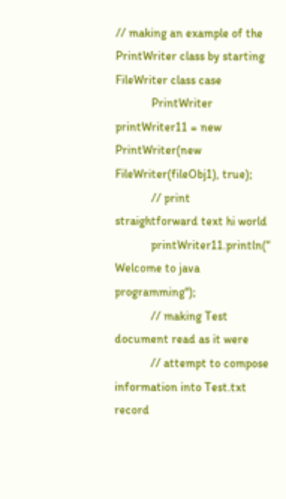// making an example of the PrintWriter class by starting FileWriter class case
            PrintWriter printWriter11 = new PrintWriter(new FileWriter(fileObj1), true);
            // print straightforward text hi world
            printWriter11.println(“ Welcome to java programming");
            // making Test document read as it were
            // attempt to compose information into Test.txt record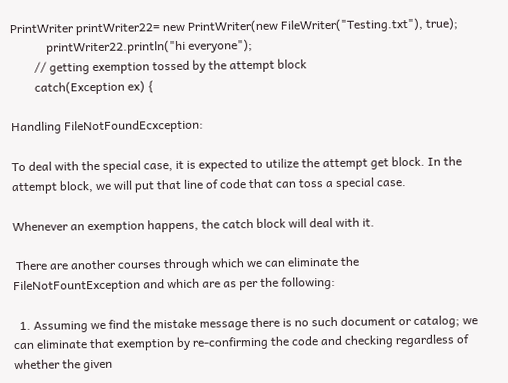PrintWriter printWriter22= new PrintWriter(new FileWriter("Testing.txt"), true);
            printWriter22.println("hi everyone");
        // getting exemption tossed by the attempt block
        catch(Exception ex) {

Handling FileNotFoundEcxception:

To deal with the special case, it is expected to utilize the attempt get block. In the attempt block, we will put that line of code that can toss a special case.

Whenever an exemption happens, the catch block will deal with it.

 There are another courses through which we can eliminate the FileNotFountException and which are as per the following:

  1. Assuming we find the mistake message there is no such document or catalog; we can eliminate that exemption by re-confirming the code and checking regardless of whether the given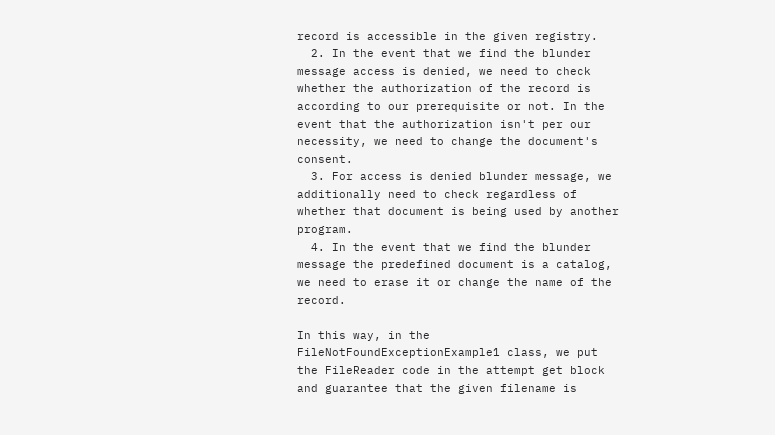record is accessible in the given registry.
  2. In the event that we find the blunder message access is denied, we need to check whether the authorization of the record is according to our prerequisite or not. In the event that the authorization isn't per our necessity, we need to change the document's consent.
  3. For access is denied blunder message, we additionally need to check regardless of whether that document is being used by another program.
  4. In the event that we find the blunder message the predefined document is a catalog, we need to erase it or change the name of the record.

In this way, in the FileNotFoundExceptionExample1 class, we put the FileReader code in the attempt get block and guarantee that the given filename is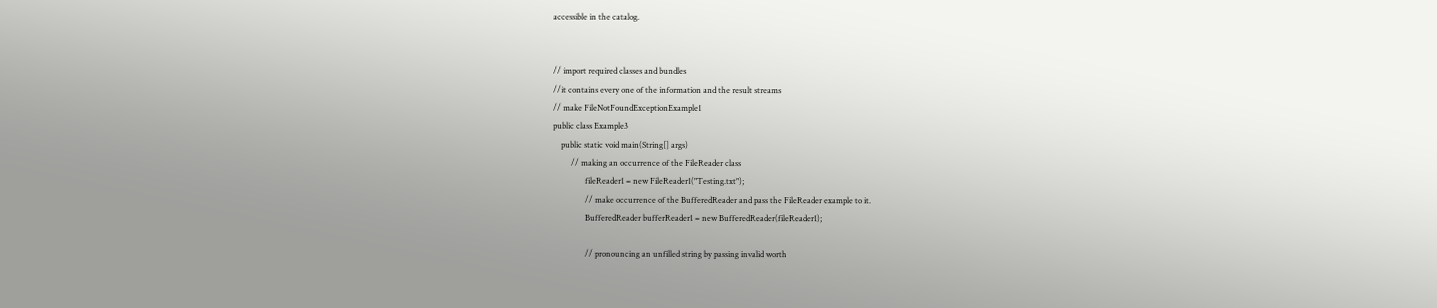accessible in the catalog.


// import required classes and bundles
//it contains every one of the information and the result streams
// make FileNotFoundExceptionExample1
public class Example3
    public static void main(String[] args)
         // making an occurrence of the FileReader class
                fileReader1 = new FileReader1("Testing.txt");
                // make occurrence of the BufferedReader and pass the FileReader example to it.
                BufferedReader bufferReader1 = new BufferedReader(fileReader1);

                // pronouncing an unfilled string by passing invalid worth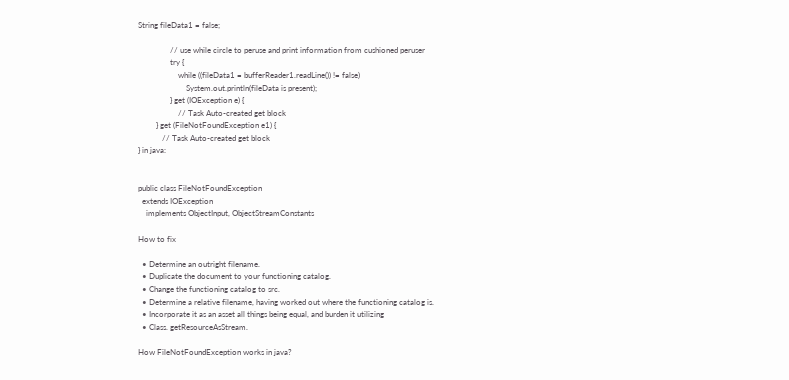String fileData1 = false;

                // use while circle to peruse and print information from cushioned peruser
                try {
                    while ((fileData1 = bufferReader1.readLine()) != false)
                        System.out.println(fileData is present);
                } get (IOException e) {
                    // Task Auto-created get block
         } get (FileNotFoundException e1) {
            // Task Auto-created get block
} in java:


public class FileNotFoundException
  extends IOException
    implements ObjectInput, ObjectStreamConstants

How to fix

  • Determine an outright filename.
  • Duplicate the document to your functioning catalog.
  • Change the functioning catalog to src.
  • Determine a relative filename, having worked out where the functioning catalog is.
  • Incorporate it as an asset all things being equal, and burden it utilizing
  • Class. getResourceAsStream.

How FileNotFoundException works in java?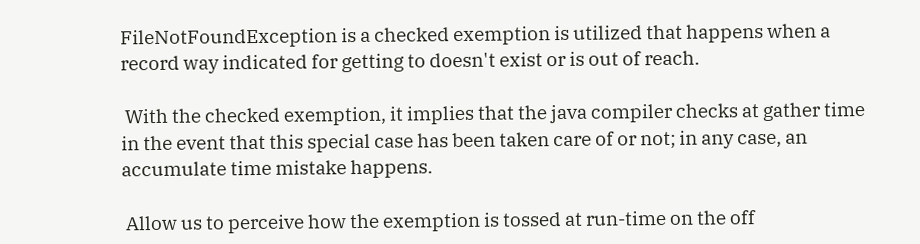FileNotFoundException is a checked exemption is utilized that happens when a record way indicated for getting to doesn't exist or is out of reach.

 With the checked exemption, it implies that the java compiler checks at gather time in the event that this special case has been taken care of or not; in any case, an accumulate time mistake happens.

 Allow us to perceive how the exemption is tossed at run-time on the off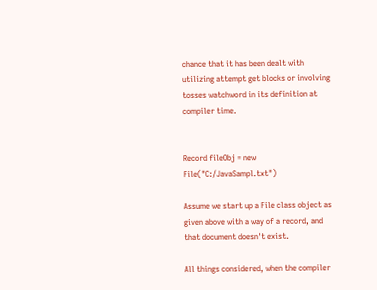chance that it has been dealt with utilizing attempt get blocks or involving tosses watchword in its definition at compiler time.


Record fileObj = new File("C:/JavaSampl.txt")

Assume we start up a File class object as given above with a way of a record, and that document doesn't exist.

All things considered, when the compiler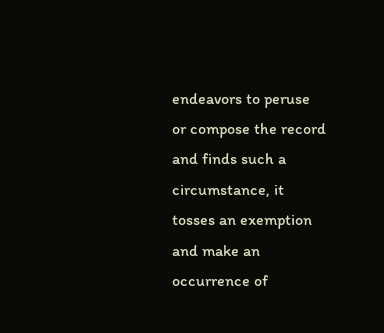endeavors to peruse or compose the record and finds such a circumstance, it tosses an exemption and make an occurrence of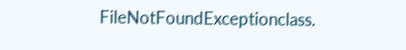FileNotFoundExceptionclass.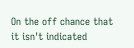On the off chance that it isn't indicated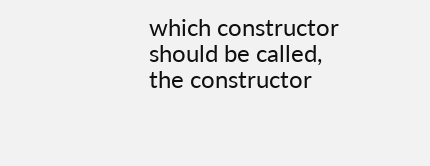which constructor should be called, the constructor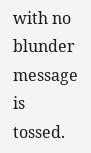with no blunder message is tossed.